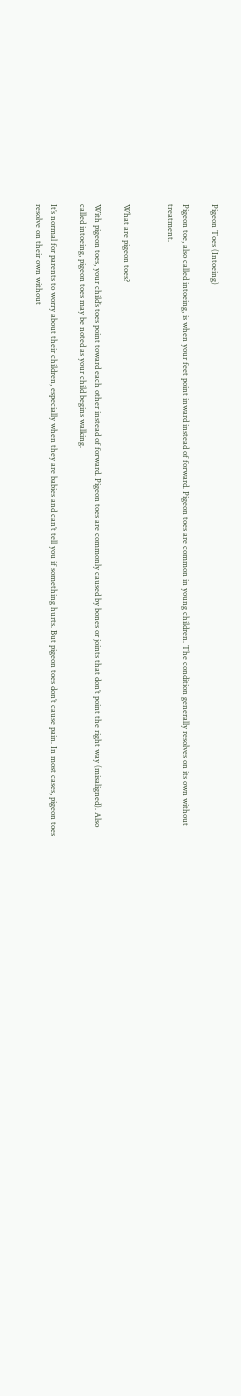Pigeon Toes (Intoeing)

Pigeon toe, also called intoeing, is when your feet point inward instead of forward. Pigeon toes are common in young children. The condition generally resolves on its own without treatment.


What are pigeon toes?

With pigeon toes, your child’s toes point toward each other instead of forward. Pigeon toes are commonly caused by bones or joints that don’t point the right way (misaligned). Also called intoeing, pigeon toes may be noted as your child begins walking.

It’s normal for parents to worry about their children, especially when they are babies and can’t tell you if something hurts. But pigeon toes don’t cause pain. In most cases, pigeon toes resolve on their own without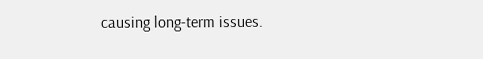causing long-term issues.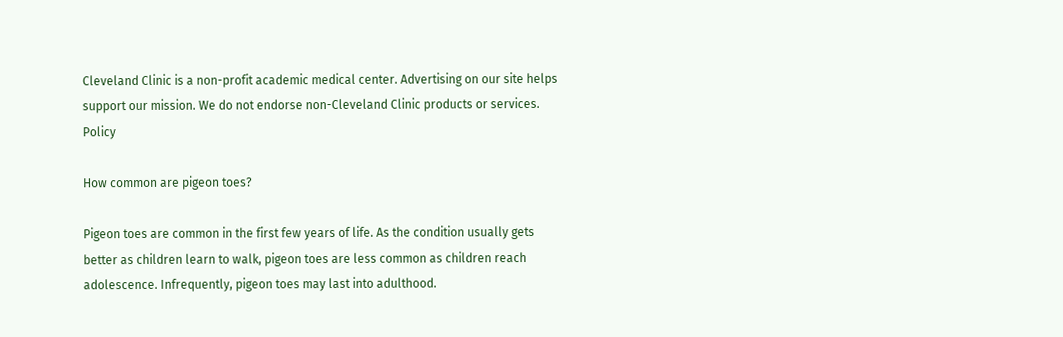Cleveland Clinic is a non-profit academic medical center. Advertising on our site helps support our mission. We do not endorse non-Cleveland Clinic products or services. Policy

How common are pigeon toes?

Pigeon toes are common in the first few years of life. As the condition usually gets better as children learn to walk, pigeon toes are less common as children reach adolescence. Infrequently, pigeon toes may last into adulthood.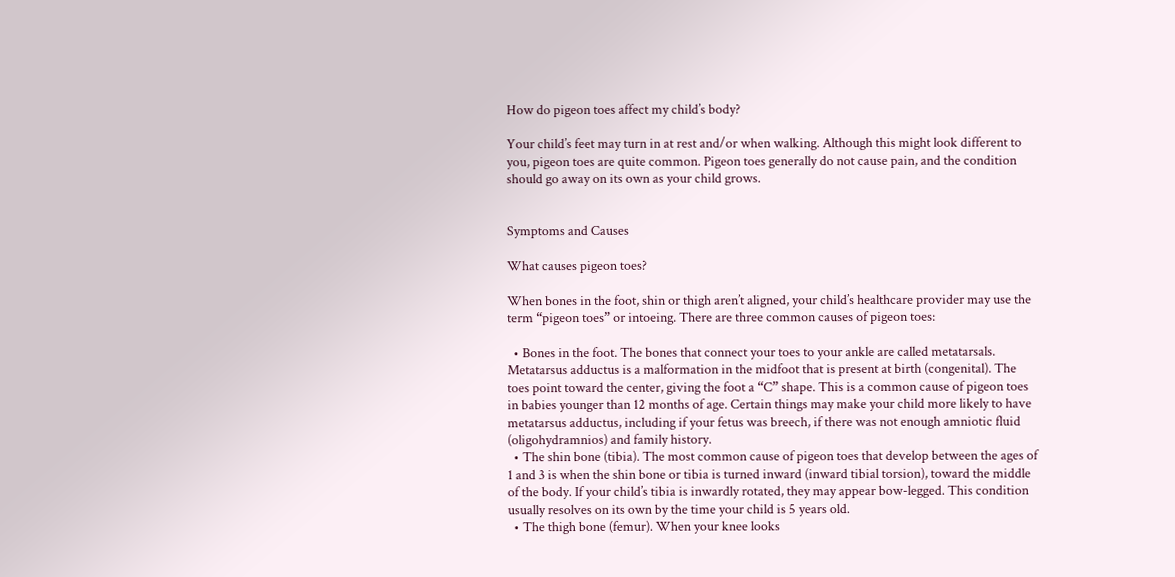How do pigeon toes affect my child’s body?

Your child’s feet may turn in at rest and/or when walking. Although this might look different to you, pigeon toes are quite common. Pigeon toes generally do not cause pain, and the condition should go away on its own as your child grows.


Symptoms and Causes

What causes pigeon toes?

When bones in the foot, shin or thigh aren’t aligned, your child’s healthcare provider may use the term “pigeon toes” or intoeing. There are three common causes of pigeon toes:

  • Bones in the foot. The bones that connect your toes to your ankle are called metatarsals. Metatarsus adductus is a malformation in the midfoot that is present at birth (congenital). The toes point toward the center, giving the foot a “C” shape. This is a common cause of pigeon toes in babies younger than 12 months of age. Certain things may make your child more likely to have metatarsus adductus, including if your fetus was breech, if there was not enough amniotic fluid (oligohydramnios) and family history.
  • The shin bone (tibia). The most common cause of pigeon toes that develop between the ages of 1 and 3 is when the shin bone or tibia is turned inward (inward tibial torsion), toward the middle of the body. If your child’s tibia is inwardly rotated, they may appear bow-legged. This condition usually resolves on its own by the time your child is 5 years old.
  • The thigh bone (femur). When your knee looks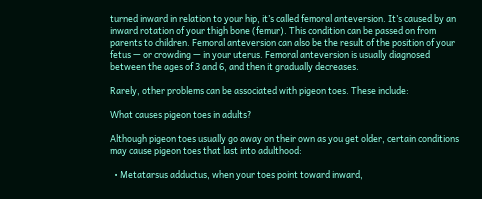turned inward in relation to your hip, it’s called femoral anteversion. It’s caused by an inward rotation of your thigh bone (femur). This condition can be passed on from parents to children. Femoral anteversion can also be the result of the position of your fetus — or crowding — in your uterus. Femoral anteversion is usually diagnosed between the ages of 3 and 6, and then it gradually decreases.

Rarely, other problems can be associated with pigeon toes. These include:

What causes pigeon toes in adults?

Although pigeon toes usually go away on their own as you get older, certain conditions may cause pigeon toes that last into adulthood:

  • Metatarsus adductus, when your toes point toward inward,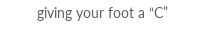giving your foot a “C”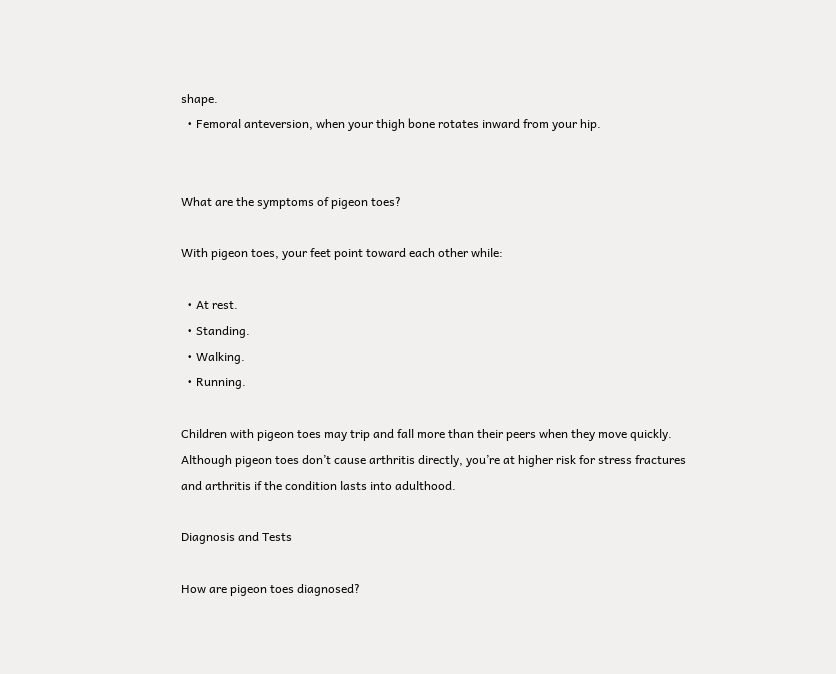shape.
  • Femoral anteversion, when your thigh bone rotates inward from your hip.


What are the symptoms of pigeon toes?

With pigeon toes, your feet point toward each other while:

  • At rest.
  • Standing.
  • Walking.
  • Running.

Children with pigeon toes may trip and fall more than their peers when they move quickly. Although pigeon toes don’t cause arthritis directly, you’re at higher risk for stress fractures and arthritis if the condition lasts into adulthood.

Diagnosis and Tests

How are pigeon toes diagnosed?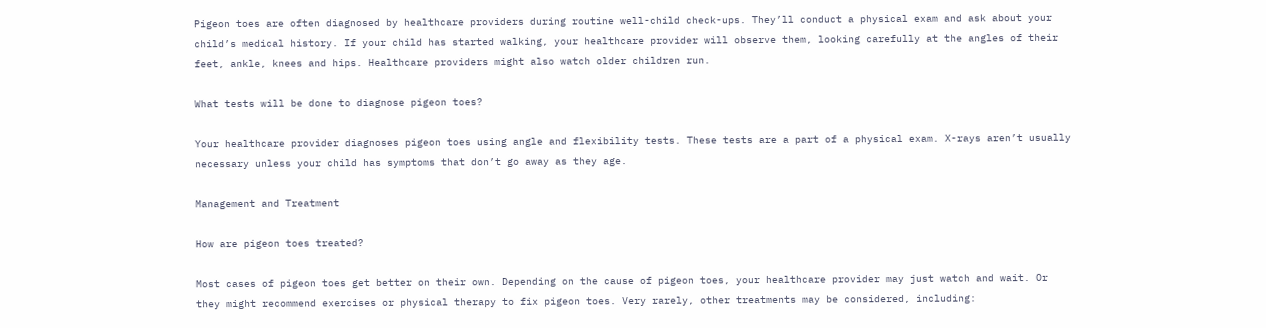Pigeon toes are often diagnosed by healthcare providers during routine well-child check-ups. They’ll conduct a physical exam and ask about your child’s medical history. If your child has started walking, your healthcare provider will observe them, looking carefully at the angles of their feet, ankle, knees and hips. Healthcare providers might also watch older children run.

What tests will be done to diagnose pigeon toes?

Your healthcare provider diagnoses pigeon toes using angle and flexibility tests. These tests are a part of a physical exam. X-rays aren’t usually necessary unless your child has symptoms that don’t go away as they age.

Management and Treatment

How are pigeon toes treated?

Most cases of pigeon toes get better on their own. Depending on the cause of pigeon toes, your healthcare provider may just watch and wait. Or they might recommend exercises or physical therapy to fix pigeon toes. Very rarely, other treatments may be considered, including: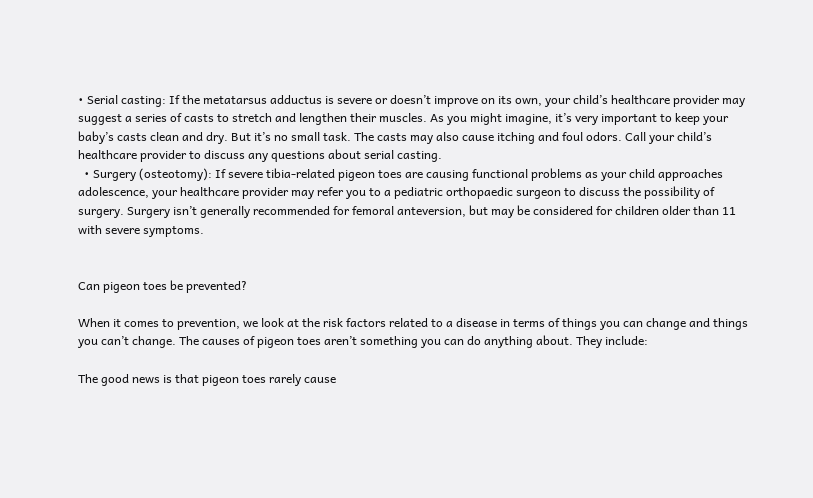• Serial casting: If the metatarsus adductus is severe or doesn’t improve on its own, your child’s healthcare provider may suggest a series of casts to stretch and lengthen their muscles. As you might imagine, it’s very important to keep your baby’s casts clean and dry. But it’s no small task. The casts may also cause itching and foul odors. Call your child’s healthcare provider to discuss any questions about serial casting.
  • Surgery (osteotomy): If severe tibia-related pigeon toes are causing functional problems as your child approaches adolescence, your healthcare provider may refer you to a pediatric orthopaedic surgeon to discuss the possibility of surgery. Surgery isn’t generally recommended for femoral anteversion, but may be considered for children older than 11 with severe symptoms.


Can pigeon toes be prevented?

When it comes to prevention, we look at the risk factors related to a disease in terms of things you can change and things you can’t change. The causes of pigeon toes aren’t something you can do anything about. They include:

The good news is that pigeon toes rarely cause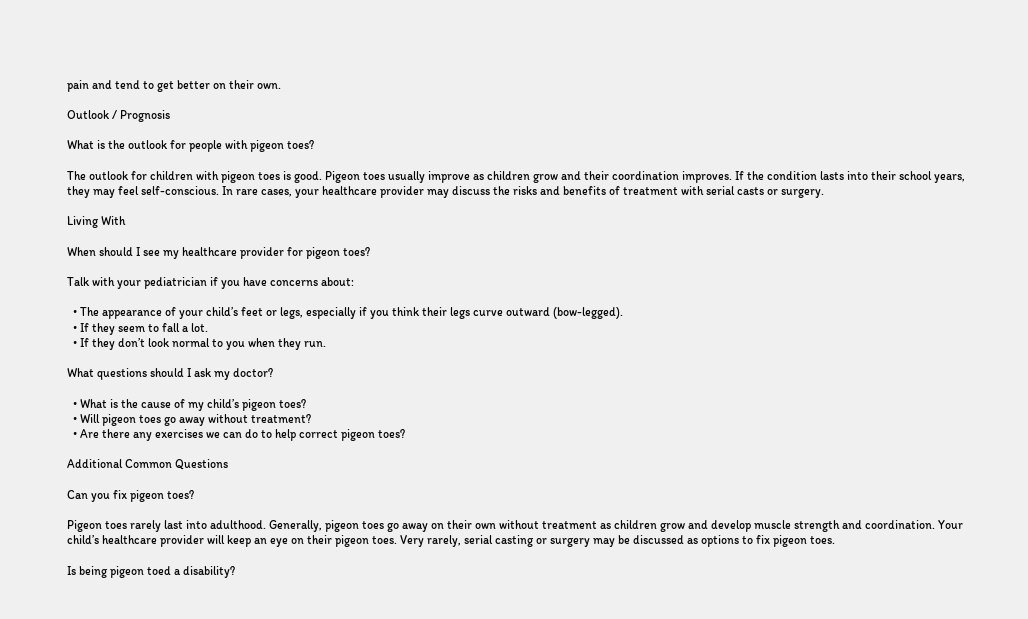pain and tend to get better on their own.

Outlook / Prognosis

What is the outlook for people with pigeon toes?

The outlook for children with pigeon toes is good. Pigeon toes usually improve as children grow and their coordination improves. If the condition lasts into their school years, they may feel self-conscious. In rare cases, your healthcare provider may discuss the risks and benefits of treatment with serial casts or surgery.

Living With

When should I see my healthcare provider for pigeon toes?

Talk with your pediatrician if you have concerns about:

  • The appearance of your child’s feet or legs, especially if you think their legs curve outward (bow-legged).
  • If they seem to fall a lot.
  • If they don’t look normal to you when they run.

What questions should I ask my doctor?

  • What is the cause of my child’s pigeon toes?
  • Will pigeon toes go away without treatment?
  • Are there any exercises we can do to help correct pigeon toes?

Additional Common Questions

Can you fix pigeon toes?

Pigeon toes rarely last into adulthood. Generally, pigeon toes go away on their own without treatment as children grow and develop muscle strength and coordination. Your child’s healthcare provider will keep an eye on their pigeon toes. Very rarely, serial casting or surgery may be discussed as options to fix pigeon toes.

Is being pigeon toed a disability?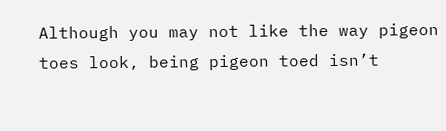Although you may not like the way pigeon toes look, being pigeon toed isn’t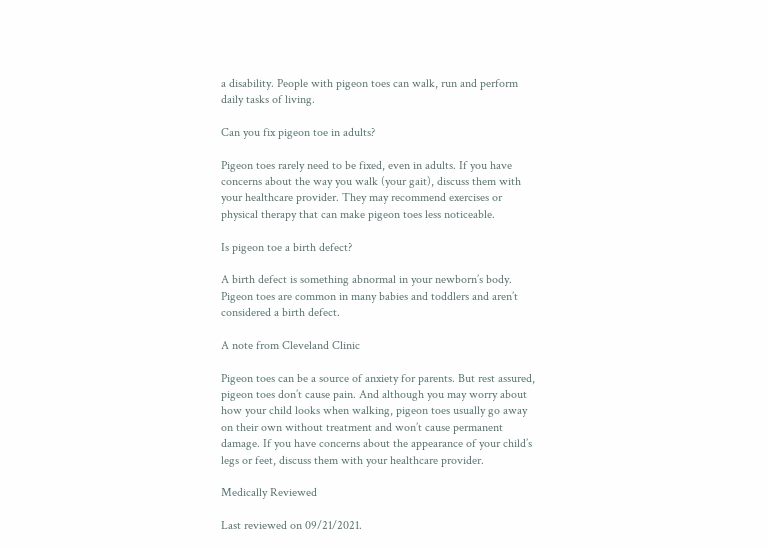a disability. People with pigeon toes can walk, run and perform daily tasks of living.

Can you fix pigeon toe in adults?

Pigeon toes rarely need to be fixed, even in adults. If you have concerns about the way you walk (your gait), discuss them with your healthcare provider. They may recommend exercises or physical therapy that can make pigeon toes less noticeable.

Is pigeon toe a birth defect?

A birth defect is something abnormal in your newborn’s body. Pigeon toes are common in many babies and toddlers and aren’t considered a birth defect.

A note from Cleveland Clinic

Pigeon toes can be a source of anxiety for parents. But rest assured, pigeon toes don’t cause pain. And although you may worry about how your child looks when walking, pigeon toes usually go away on their own without treatment and won’t cause permanent damage. If you have concerns about the appearance of your child’s legs or feet, discuss them with your healthcare provider.

Medically Reviewed

Last reviewed on 09/21/2021.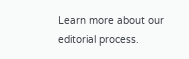Learn more about our editorial process.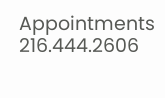Appointments 216.444.2606